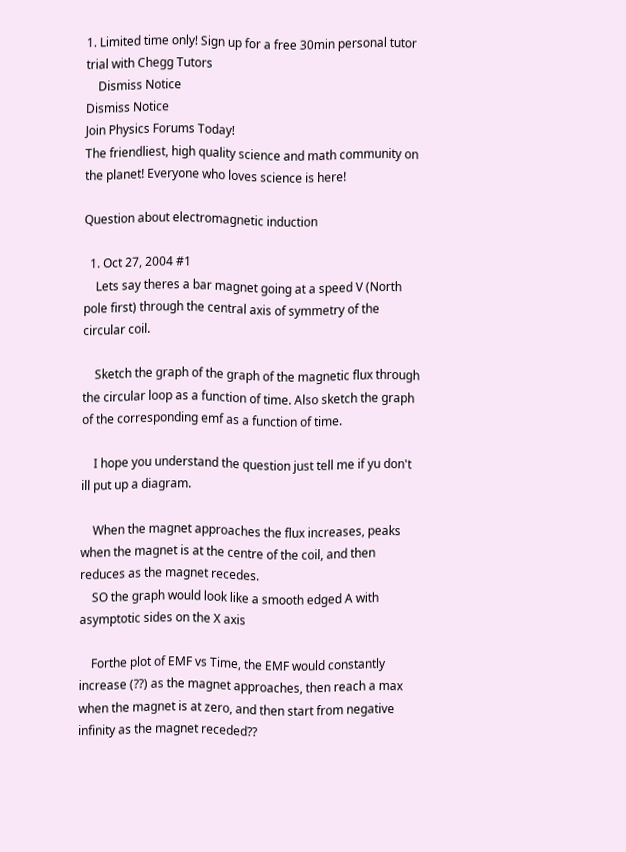1. Limited time only! Sign up for a free 30min personal tutor trial with Chegg Tutors
    Dismiss Notice
Dismiss Notice
Join Physics Forums Today!
The friendliest, high quality science and math community on the planet! Everyone who loves science is here!

Question about electromagnetic induction

  1. Oct 27, 2004 #1
    Lets say theres a bar magnet going at a speed V (North pole first) through the central axis of symmetry of the circular coil.

    Sketch the graph of the graph of the magnetic flux through the circular loop as a function of time. Also sketch the graph of the corresponding emf as a function of time.

    I hope you understand the question just tell me if yu don't ill put up a diagram.

    When the magnet approaches the flux increases, peaks when the magnet is at the centre of the coil, and then reduces as the magnet recedes.
    SO the graph would look like a smooth edged A with asymptotic sides on the X axis

    Forthe plot of EMF vs Time, the EMF would constantly increase (??) as the magnet approaches, then reach a max when the magnet is at zero, and then start from negative infinity as the magnet receded??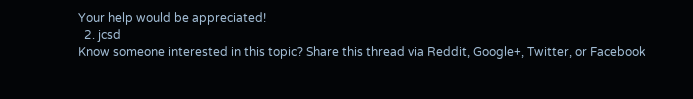Your help would be appreciated!
  2. jcsd
Know someone interested in this topic? Share this thread via Reddit, Google+, Twitter, or Facebook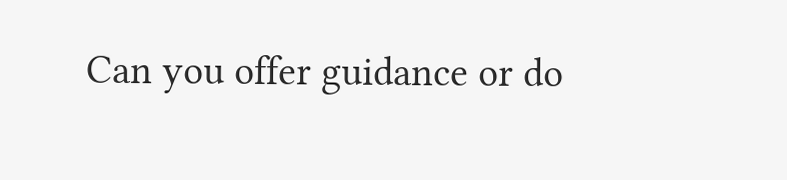Can you offer guidance or do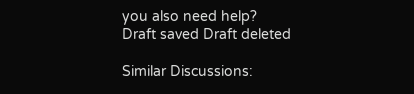you also need help?
Draft saved Draft deleted

Similar Discussions: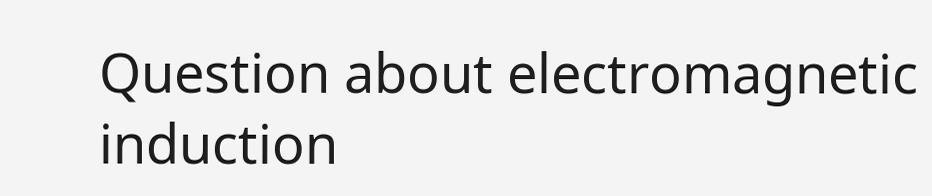Question about electromagnetic induction